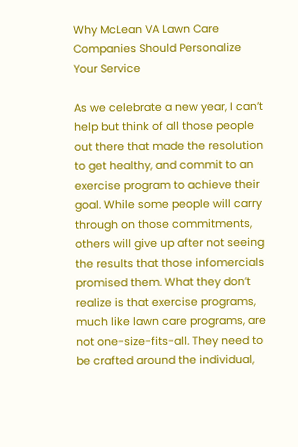Why McLean VA Lawn Care Companies Should Personalize Your Service

As we celebrate a new year, I can’t help but think of all those people out there that made the resolution to get healthy, and commit to an exercise program to achieve their goal. While some people will carry through on those commitments, others will give up after not seeing the results that those infomercials promised them. What they don’t realize is that exercise programs, much like lawn care programs, are not one-size-fits-all. They need to be crafted around the individual,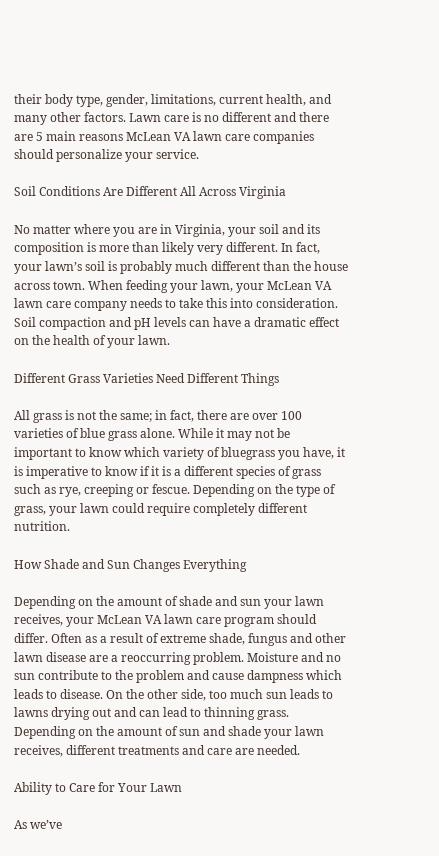their body type, gender, limitations, current health, and many other factors. Lawn care is no different and there are 5 main reasons McLean VA lawn care companies should personalize your service.

Soil Conditions Are Different All Across Virginia

No matter where you are in Virginia, your soil and its composition is more than likely very different. In fact, your lawn’s soil is probably much different than the house across town. When feeding your lawn, your McLean VA lawn care company needs to take this into consideration. Soil compaction and pH levels can have a dramatic effect on the health of your lawn.

Different Grass Varieties Need Different Things

All grass is not the same; in fact, there are over 100 varieties of blue grass alone. While it may not be important to know which variety of bluegrass you have, it is imperative to know if it is a different species of grass such as rye, creeping or fescue. Depending on the type of grass, your lawn could require completely different nutrition.

How Shade and Sun Changes Everything

Depending on the amount of shade and sun your lawn receives, your McLean VA lawn care program should differ. Often as a result of extreme shade, fungus and other lawn disease are a reoccurring problem. Moisture and no sun contribute to the problem and cause dampness which leads to disease. On the other side, too much sun leads to lawns drying out and can lead to thinning grass. Depending on the amount of sun and shade your lawn receives, different treatments and care are needed.

Ability to Care for Your Lawn

As we’ve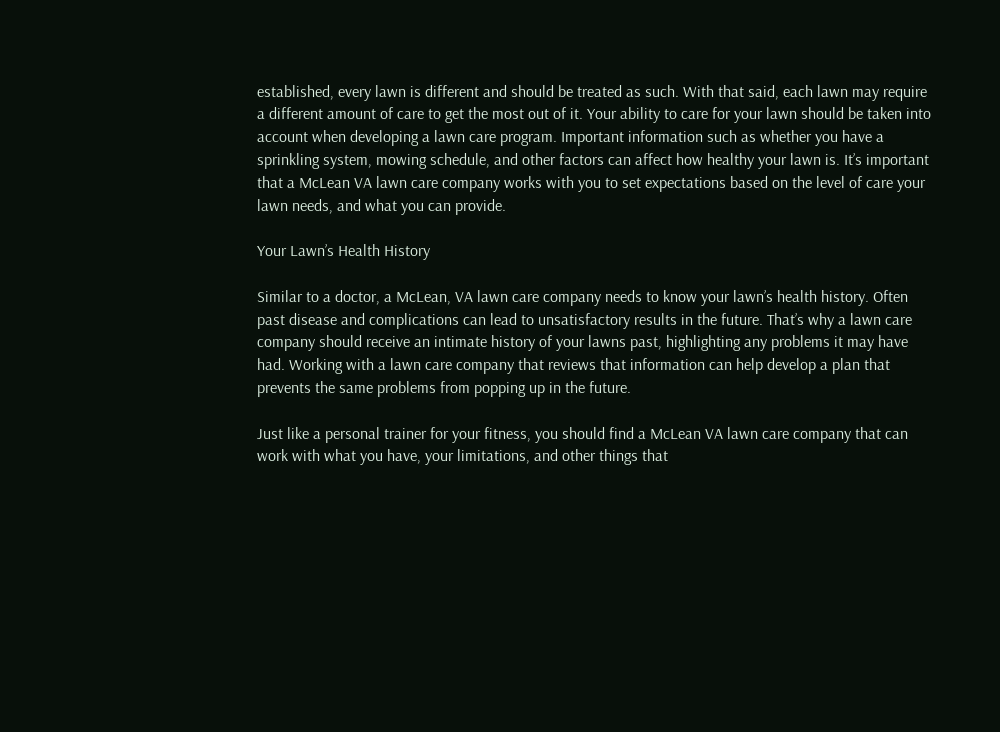established, every lawn is different and should be treated as such. With that said, each lawn may require a different amount of care to get the most out of it. Your ability to care for your lawn should be taken into account when developing a lawn care program. Important information such as whether you have a sprinkling system, mowing schedule, and other factors can affect how healthy your lawn is. It’s important that a McLean VA lawn care company works with you to set expectations based on the level of care your lawn needs, and what you can provide.

Your Lawn’s Health History

Similar to a doctor, a McLean, VA lawn care company needs to know your lawn’s health history. Often past disease and complications can lead to unsatisfactory results in the future. That’s why a lawn care company should receive an intimate history of your lawns past, highlighting any problems it may have had. Working with a lawn care company that reviews that information can help develop a plan that prevents the same problems from popping up in the future.

Just like a personal trainer for your fitness, you should find a McLean VA lawn care company that can work with what you have, your limitations, and other things that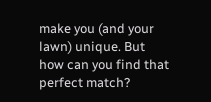make you (and your lawn) unique. But how can you find that perfect match?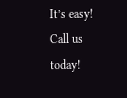It’s easy! Call us today!